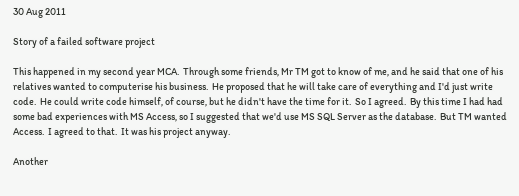30 Aug 2011

Story of a failed software project

This happened in my second year MCA.  Through some friends, Mr TM got to know of me, and he said that one of his relatives wanted to computerise his business.  He proposed that he will take care of everything and I'd just write code.  He could write code himself, of course, but he didn't have the time for it.  So I agreed.  By this time I had had some bad experiences with MS Access, so I suggested that we'd use MS SQL Server as the database.  But TM wanted Access.  I agreed to that.  It was his project anyway.

Another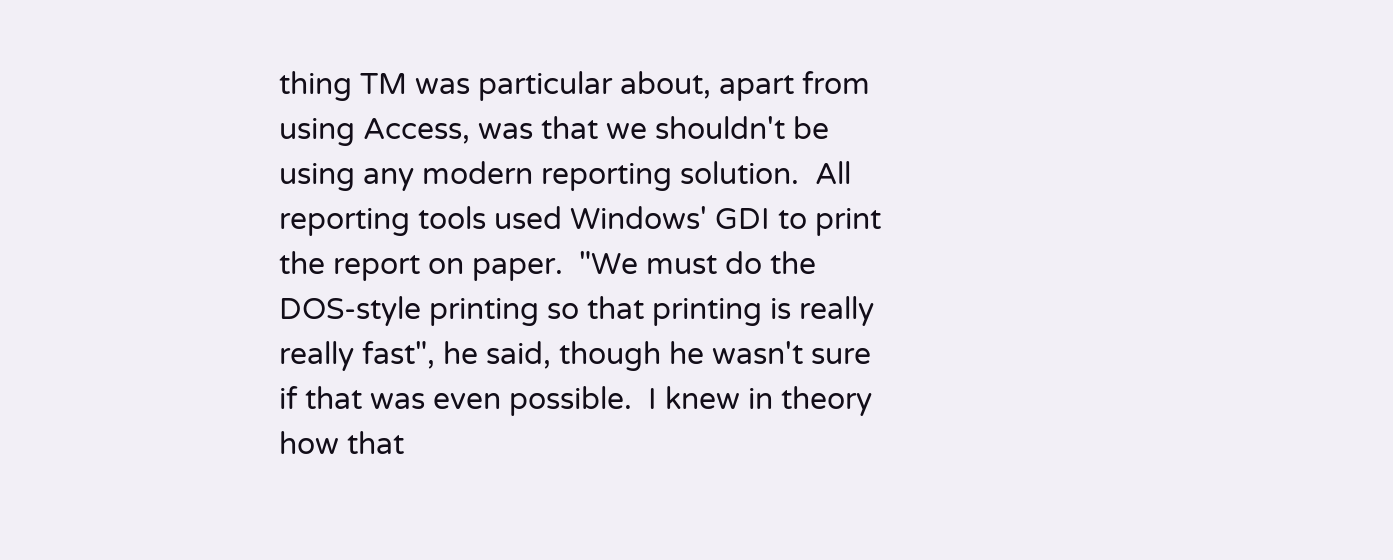thing TM was particular about, apart from using Access, was that we shouldn't be using any modern reporting solution.  All reporting tools used Windows' GDI to print the report on paper.  "We must do the DOS-style printing so that printing is really really fast", he said, though he wasn't sure if that was even possible.  I knew in theory how that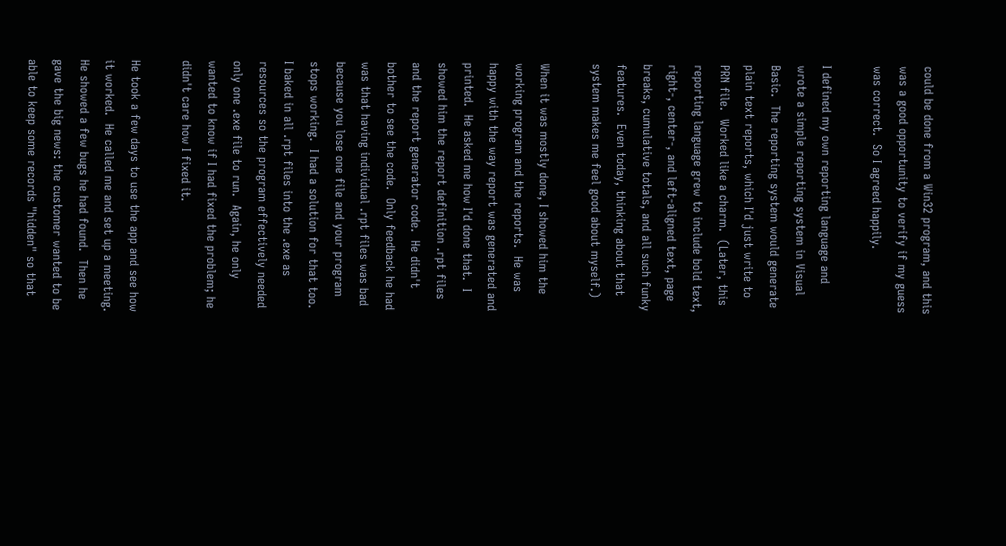could be done from a Win32 program, and this was a good opportunity to verify if my guess was correct.  So I agreed happily.

I defined my own reporting language and wrote a simple reporting system in Visual Basic.  The reporting system would generate plain text reports, which I'd just write to PRN file.  Worked like a charm.  (Later, this reporting language grew to include bold text, right-, center-, and left-aligned text, page breaks, cumulative totals, and all such funky features.  Even today, thinking about that system makes me feel good about myself.)

When it was mostly done, I showed him the working program and the reports.  He was happy with the way report was generated and printed.  He asked me how I'd done that.  I showed him the report definition .rpt files and the report generator code.  He didn't bother to see the code.  Only feedback he had was that having individual .rpt files was bad because you lose one file and your program stops working.  I had a solution for that too.  I baked in all .rpt files into the .exe as resources so the program effectively needed only one .exe file to run.  Again, he only wanted to know if I had fixed the problem; he didn't care how I fixed it.

He took a few days to use the app and see how it worked.  He called me and set up a meeting. He showed a few bugs he had found.  Then he gave the big news: the customer wanted to be able to keep some records "hidden" so that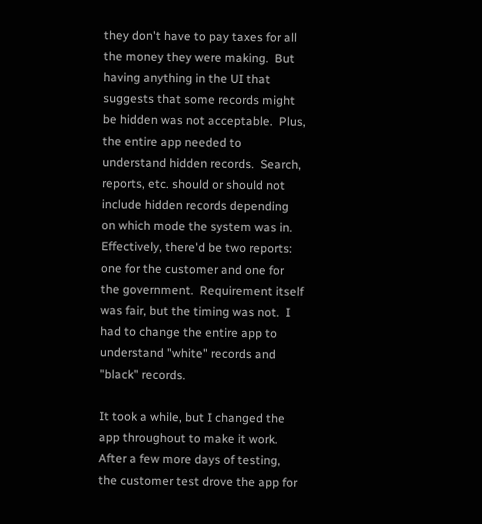they don't have to pay taxes for all the money they were making.  But having anything in the UI that suggests that some records might be hidden was not acceptable.  Plus, the entire app needed to understand hidden records.  Search, reports, etc. should or should not include hidden records depending on which mode the system was in.  Effectively, there'd be two reports: one for the customer and one for the government.  Requirement itself was fair, but the timing was not.  I had to change the entire app to understand "white" records and "black" records.

It took a while, but I changed the app throughout to make it work.  After a few more days of testing, the customer test drove the app for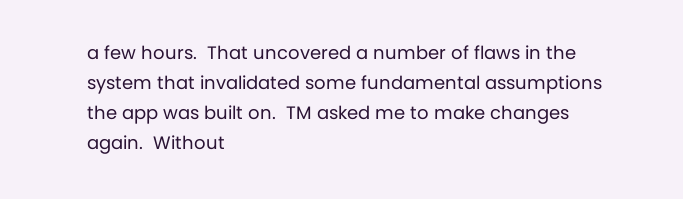a few hours.  That uncovered a number of flaws in the system that invalidated some fundamental assumptions the app was built on.  TM asked me to make changes again.  Without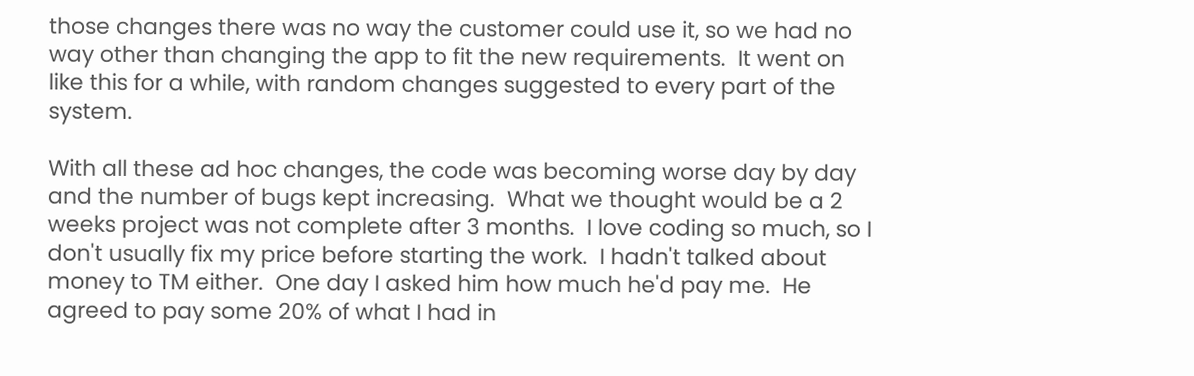those changes there was no way the customer could use it, so we had no way other than changing the app to fit the new requirements.  It went on like this for a while, with random changes suggested to every part of the system.

With all these ad hoc changes, the code was becoming worse day by day and the number of bugs kept increasing.  What we thought would be a 2 weeks project was not complete after 3 months.  I love coding so much, so I don't usually fix my price before starting the work.  I hadn't talked about money to TM either.  One day I asked him how much he'd pay me.  He agreed to pay some 20% of what I had in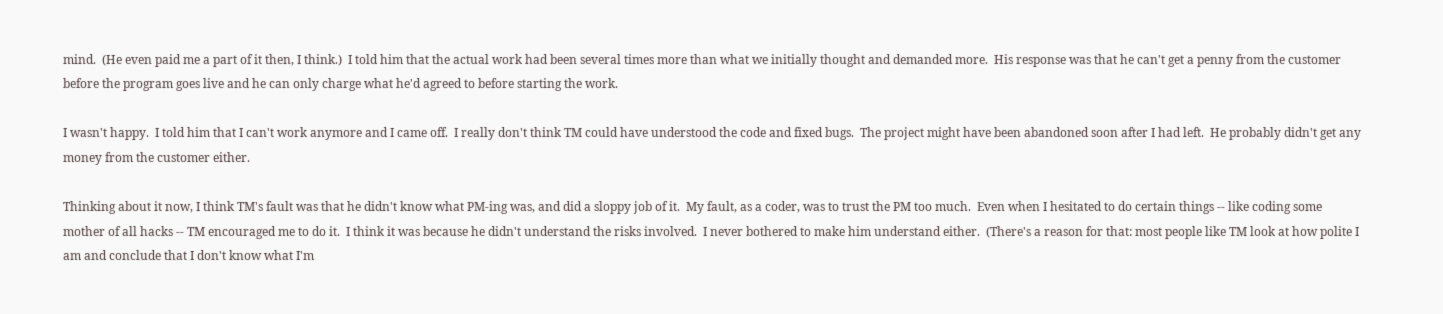mind.  (He even paid me a part of it then, I think.)  I told him that the actual work had been several times more than what we initially thought and demanded more.  His response was that he can't get a penny from the customer before the program goes live and he can only charge what he'd agreed to before starting the work.

I wasn't happy.  I told him that I can't work anymore and I came off.  I really don't think TM could have understood the code and fixed bugs.  The project might have been abandoned soon after I had left.  He probably didn't get any money from the customer either.

Thinking about it now, I think TM's fault was that he didn't know what PM-ing was, and did a sloppy job of it.  My fault, as a coder, was to trust the PM too much.  Even when I hesitated to do certain things -- like coding some mother of all hacks -- TM encouraged me to do it.  I think it was because he didn't understand the risks involved.  I never bothered to make him understand either.  (There's a reason for that: most people like TM look at how polite I am and conclude that I don't know what I'm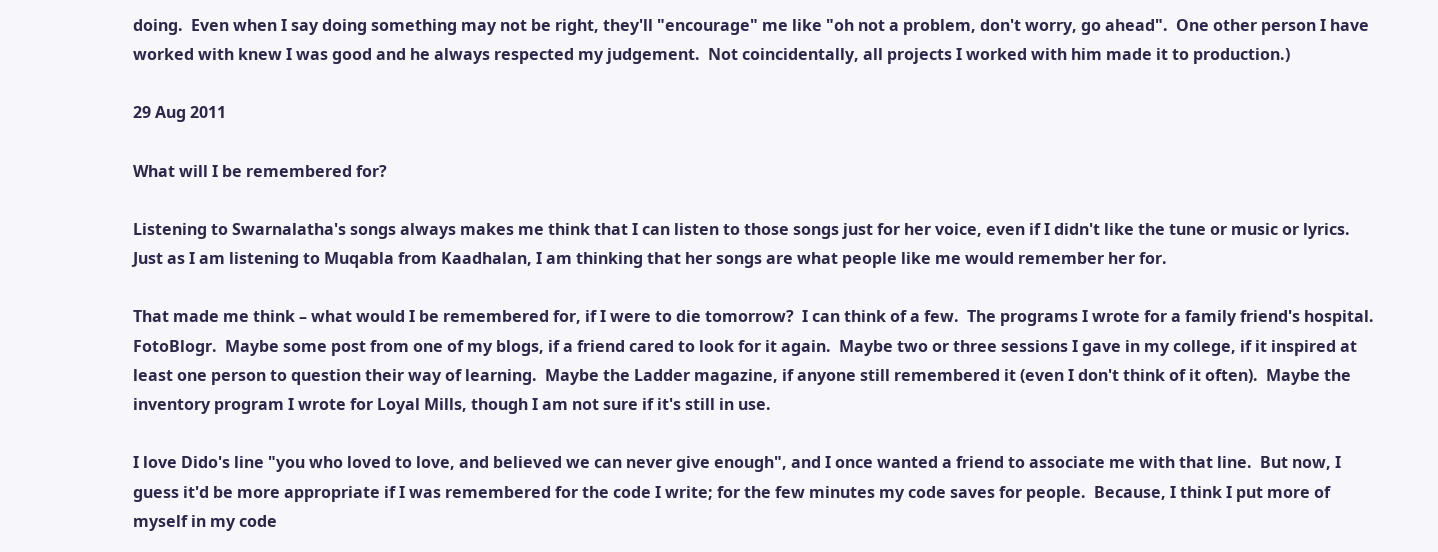doing.  Even when I say doing something may not be right, they'll "encourage" me like "oh not a problem, don't worry, go ahead".  One other person I have worked with knew I was good and he always respected my judgement.  Not coincidentally, all projects I worked with him made it to production.)

29 Aug 2011

What will I be remembered for?

Listening to Swarnalatha's songs always makes me think that I can listen to those songs just for her voice, even if I didn't like the tune or music or lyrics.  Just as I am listening to Muqabla from Kaadhalan, I am thinking that her songs are what people like me would remember her for.

That made me think – what would I be remembered for, if I were to die tomorrow?  I can think of a few.  The programs I wrote for a family friend's hospital.  FotoBlogr.  Maybe some post from one of my blogs, if a friend cared to look for it again.  Maybe two or three sessions I gave in my college, if it inspired at least one person to question their way of learning.  Maybe the Ladder magazine, if anyone still remembered it (even I don't think of it often).  Maybe the inventory program I wrote for Loyal Mills, though I am not sure if it's still in use.

I love Dido's line "you who loved to love, and believed we can never give enough", and I once wanted a friend to associate me with that line.  But now, I guess it'd be more appropriate if I was remembered for the code I write; for the few minutes my code saves for people.  Because, I think I put more of myself in my code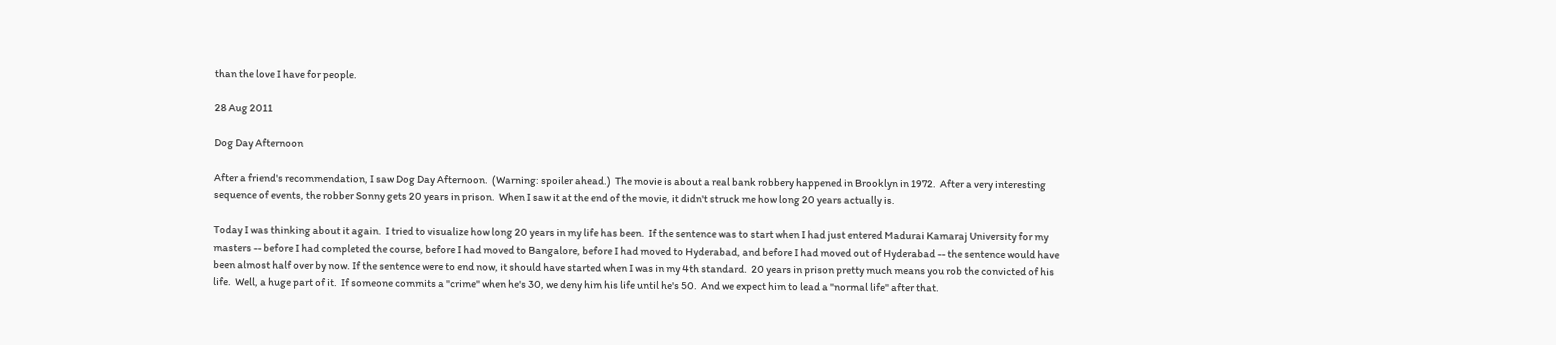than the love I have for people.

28 Aug 2011

Dog Day Afternoon

After a friend's recommendation, I saw Dog Day Afternoon.  (Warning: spoiler ahead.)  The movie is about a real bank robbery happened in Brooklyn in 1972.  After a very interesting sequence of events, the robber Sonny gets 20 years in prison.  When I saw it at the end of the movie, it didn't struck me how long 20 years actually is.

Today I was thinking about it again.  I tried to visualize how long 20 years in my life has been.  If the sentence was to start when I had just entered Madurai Kamaraj University for my masters -- before I had completed the course, before I had moved to Bangalore, before I had moved to Hyderabad, and before I had moved out of Hyderabad -- the sentence would have been almost half over by now. If the sentence were to end now, it should have started when I was in my 4th standard.  20 years in prison pretty much means you rob the convicted of his life.  Well, a huge part of it.  If someone commits a "crime" when he's 30, we deny him his life until he's 50.  And we expect him to lead a "normal life" after that.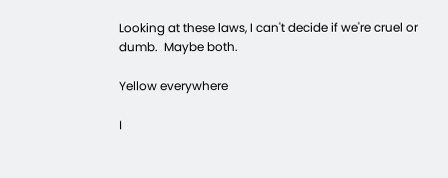Looking at these laws, I can't decide if we're cruel or dumb.  Maybe both.

Yellow everywhere

I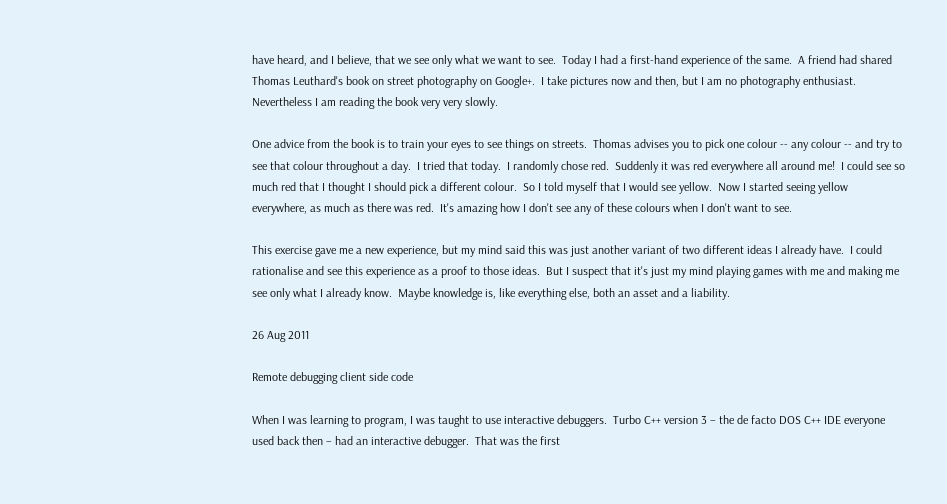have heard, and I believe, that we see only what we want to see.  Today I had a first-hand experience of the same.  A friend had shared Thomas Leuthard's book on street photography on Google+.  I take pictures now and then, but I am no photography enthusiast.  Nevertheless I am reading the book very very slowly.

One advice from the book is to train your eyes to see things on streets.  Thomas advises you to pick one colour -- any colour -- and try to see that colour throughout a day.  I tried that today.  I randomly chose red.  Suddenly it was red everywhere all around me!  I could see so much red that I thought I should pick a different colour.  So I told myself that I would see yellow.  Now I started seeing yellow everywhere, as much as there was red.  It's amazing how I don't see any of these colours when I don't want to see.

This exercise gave me a new experience, but my mind said this was just another variant of two different ideas I already have.  I could rationalise and see this experience as a proof to those ideas.  But I suspect that it's just my mind playing games with me and making me see only what I already know.  Maybe knowledge is, like everything else, both an asset and a liability.

26 Aug 2011

Remote debugging client side code

When I was learning to program, I was taught to use interactive debuggers.  Turbo C++ version 3 – the de facto DOS C++ IDE everyone used back then – had an interactive debugger.  That was the first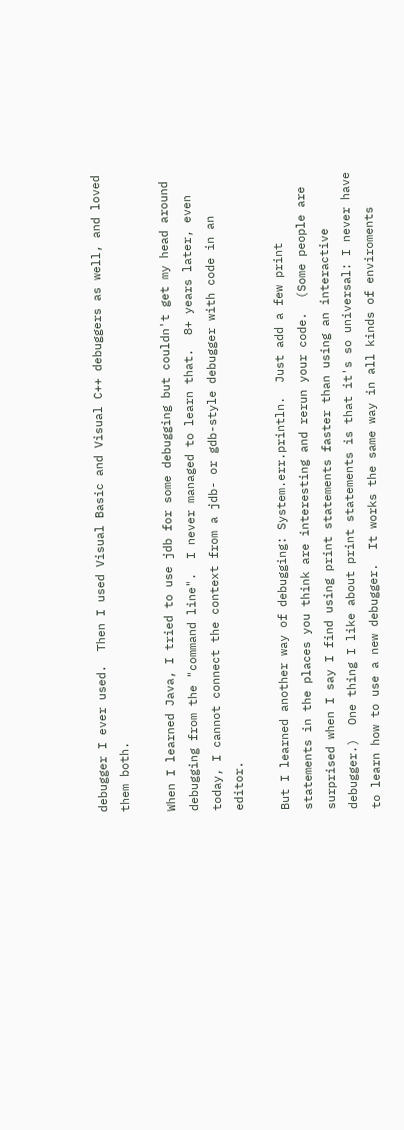debugger I ever used.  Then I used Visual Basic and Visual C++ debuggers as well, and loved them both.

When I learned Java, I tried to use jdb for some debugging but couldn't get my head around debugging from the "command line".  I never managed to learn that.  8+ years later, even today, I cannot connect the context from a jdb- or gdb-style debugger with code in an editor.

But I learned another way of debugging: System.err.println.  Just add a few print statements in the places you think are interesting and rerun your code.  (Some people are surprised when I say I find using print statements faster than using an interactive debugger.)  One thing I like about print statements is that it's so universal: I never have to learn how to use a new debugger.  It works the same way in all kinds of enviroments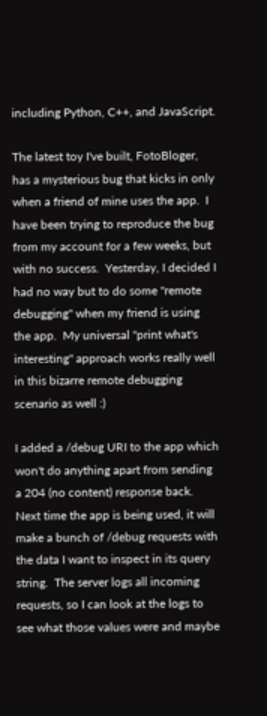including Python, C++, and JavaScript.

The latest toy I've built, FotoBloger, has a mysterious bug that kicks in only when a friend of mine uses the app.  I have been trying to reproduce the bug from my account for a few weeks, but with no success.  Yesterday, I decided I had no way but to do some "remote debugging" when my friend is using the app.  My universal "print what's interesting" approach works really well in this bizarre remote debugging scenario as well :)

I added a /debug URI to the app which won't do anything apart from sending a 204 (no content) response back.  Next time the app is being used, it will make a bunch of /debug requests with the data I want to inspect in its query string.  The server logs all incoming requests, so I can look at the logs to see what those values were and maybe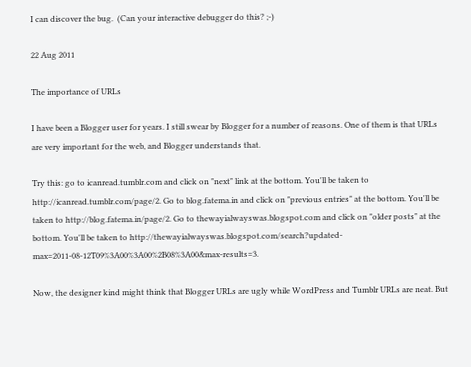I can discover the bug.  (Can your interactive debugger do this? ;-)

22 Aug 2011

The importance of URLs

I have been a Blogger user for years. I still swear by Blogger for a number of reasons. One of them is that URLs are very important for the web, and Blogger understands that.

Try this: go to icanread.tumblr.com and click on "next" link at the bottom. You'll be taken to http://icanread.tumblr.com/page/2. Go to blog.fatema.in and click on "previous entries" at the bottom. You'll be taken to http://blog.fatema.in/page/2. Go to thewayialwayswas.blogspot.com and click on "older posts" at the bottom. You'll be taken to http://thewayialwayswas.blogspot.com/search?updated-max=2011-08-12T09%3A00%3A00%2B08%3A00&max-results=3.

Now, the designer kind might think that Blogger URLs are ugly while WordPress and Tumblr URLs are neat. But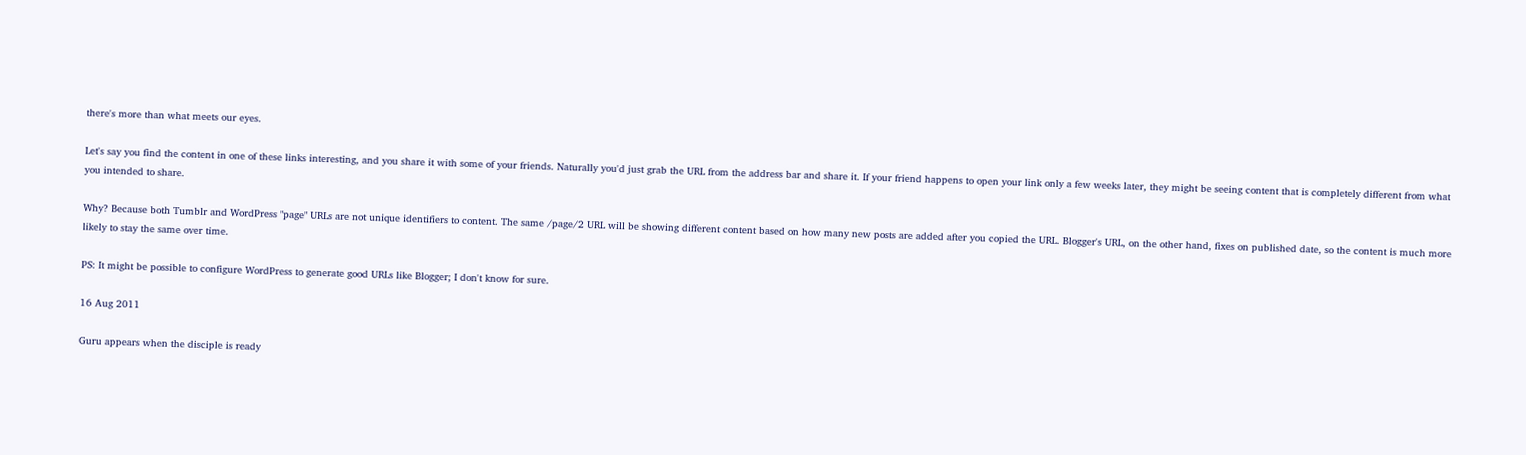there's more than what meets our eyes.

Let's say you find the content in one of these links interesting, and you share it with some of your friends. Naturally you'd just grab the URL from the address bar and share it. If your friend happens to open your link only a few weeks later, they might be seeing content that is completely different from what you intended to share.

Why? Because both Tumblr and WordPress "page" URLs are not unique identifiers to content. The same /page/2 URL will be showing different content based on how many new posts are added after you copied the URL. Blogger's URL, on the other hand, fixes on published date, so the content is much more likely to stay the same over time.

PS: It might be possible to configure WordPress to generate good URLs like Blogger; I don't know for sure.

16 Aug 2011

Guru appears when the disciple is ready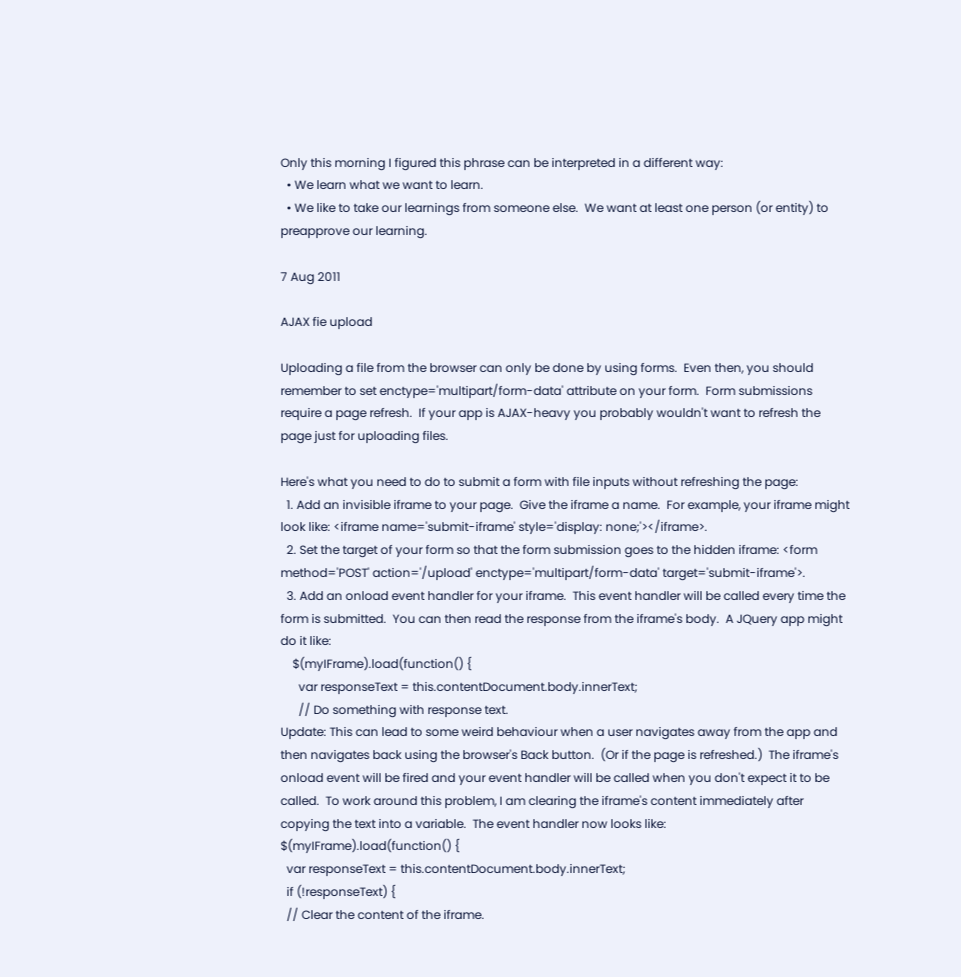Only this morning I figured this phrase can be interpreted in a different way:
  • We learn what we want to learn.
  • We like to take our learnings from someone else.  We want at least one person (or entity) to preapprove our learning.

7 Aug 2011

AJAX fie upload

Uploading a file from the browser can only be done by using forms.  Even then, you should remember to set enctype='multipart/form-data' attribute on your form.  Form submissions require a page refresh.  If your app is AJAX-heavy you probably wouldn't want to refresh the page just for uploading files.

Here's what you need to do to submit a form with file inputs without refreshing the page:
  1. Add an invisible iframe to your page.  Give the iframe a name.  For example, your iframe might look like: <iframe name='submit-iframe' style='display: none;'></iframe>.
  2. Set the target of your form so that the form submission goes to the hidden iframe: <form method='POST' action='/upload' enctype='multipart/form-data' target='submit-iframe'>.
  3. Add an onload event handler for your iframe.  This event handler will be called every time the form is submitted.  You can then read the response from the iframe's body.  A JQuery app might do it like:
    $(myIFrame).load(function() {
      var responseText = this.contentDocument.body.innerText;
      // Do something with response text.
Update: This can lead to some weird behaviour when a user navigates away from the app and then navigates back using the browser's Back button.  (Or if the page is refreshed.)  The iframe's onload event will be fired and your event handler will be called when you don't expect it to be called.  To work around this problem, I am clearing the iframe's content immediately after copying the text into a variable.  The event handler now looks like:
$(myIFrame).load(function() {
  var responseText = this.contentDocument.body.innerText;
  if (!responseText) {
  // Clear the content of the iframe.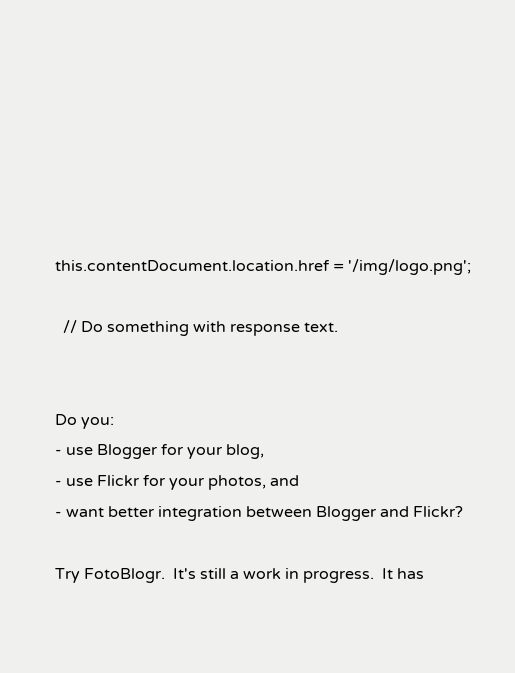this.contentDocument.location.href = '/img/logo.png';

  // Do something with response text.


Do you:
- use Blogger for your blog,
- use Flickr for your photos, and
- want better integration between Blogger and Flickr?

Try FotoBlogr.  It's still a work in progress.  It has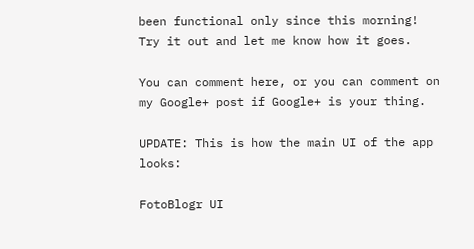been functional only since this morning!  Try it out and let me know how it goes.

You can comment here, or you can comment on my Google+ post if Google+ is your thing.

UPDATE: This is how the main UI of the app looks:

FotoBlogr UI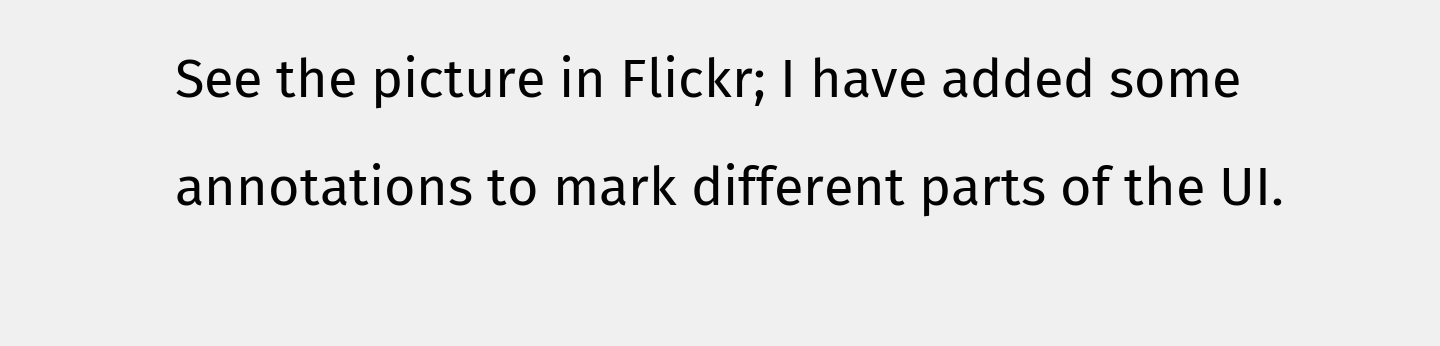See the picture in Flickr; I have added some annotations to mark different parts of the UI.